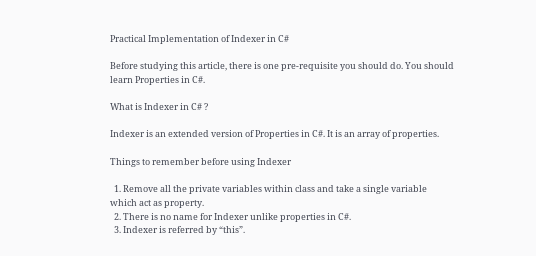Practical Implementation of Indexer in C#

Before studying this article, there is one pre-requisite you should do. You should learn Properties in C#.

What is Indexer in C# ?

Indexer is an extended version of Properties in C#. It is an array of properties.

Things to remember before using Indexer

  1. Remove all the private variables within class and take a single variable which act as property.
  2. There is no name for Indexer unlike properties in C#.
  3. Indexer is referred by “this”.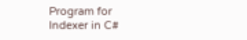Program for Indexer in C#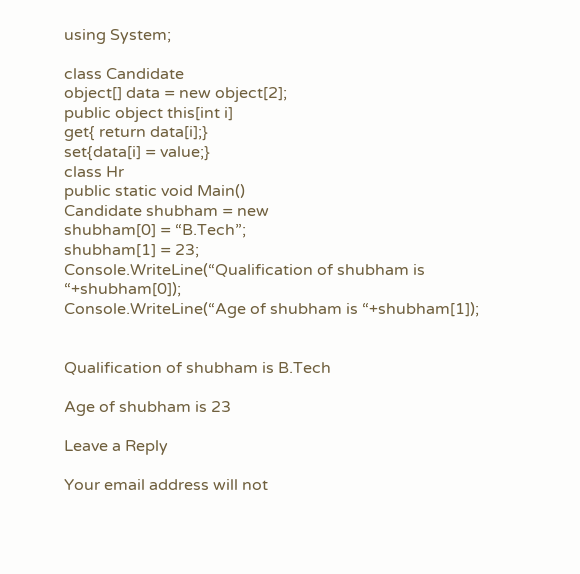using System;

class Candidate
object[] data = new object[2];
public object this[int i]
get{ return data[i];}
set{data[i] = value;}
class Hr
public static void Main()
Candidate shubham = new
shubham[0] = “B.Tech”;
shubham[1] = 23;
Console.WriteLine(“Qualification of shubham is “+shubham[0]);
Console.WriteLine(“Age of shubham is “+shubham[1]);


Qualification of shubham is B.Tech

Age of shubham is 23

Leave a Reply

Your email address will not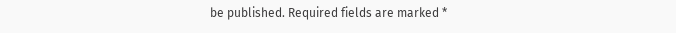be published. Required fields are marked *